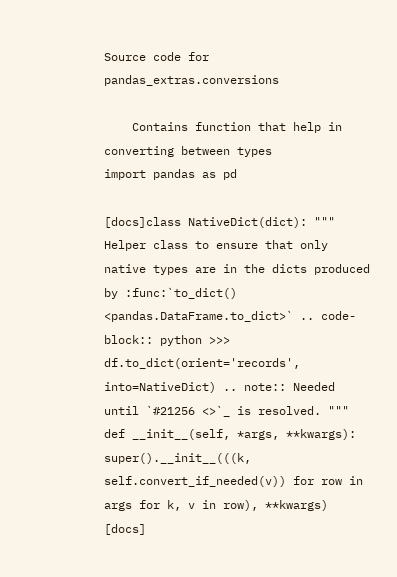Source code for pandas_extras.conversions

    Contains function that help in converting between types
import pandas as pd

[docs]class NativeDict(dict): """ Helper class to ensure that only native types are in the dicts produced by :func:`to_dict() <pandas.DataFrame.to_dict>` .. code-block:: python >>> df.to_dict(orient='records', into=NativeDict) .. note:: Needed until `#21256 <>`_ is resolved. """ def __init__(self, *args, **kwargs): super().__init__(((k, self.convert_if_needed(v)) for row in args for k, v in row), **kwargs)
[docs]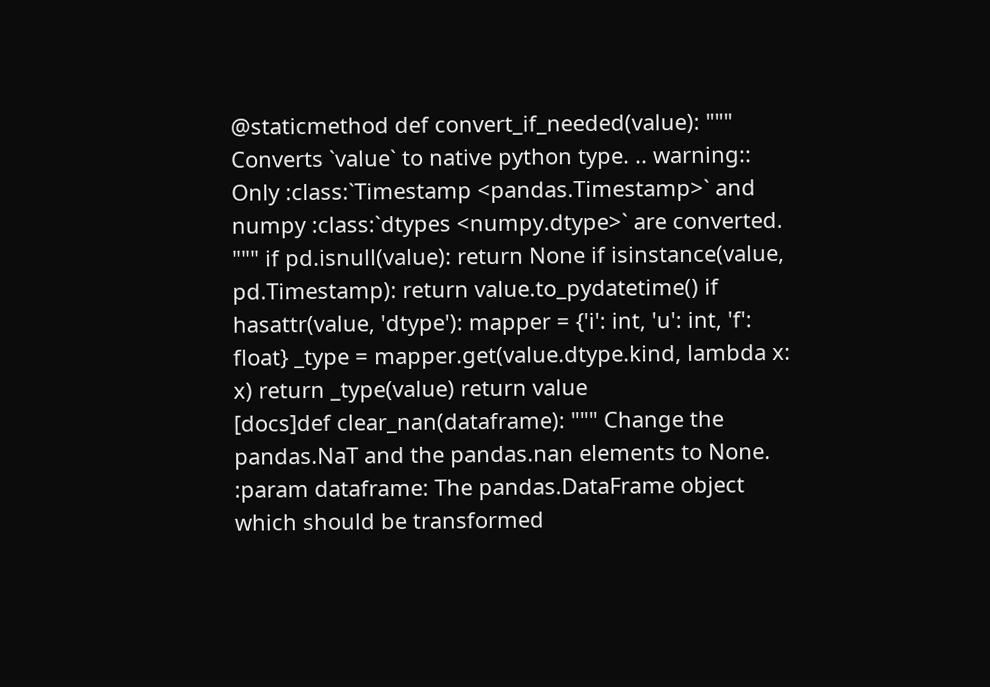@staticmethod def convert_if_needed(value): """ Converts `value` to native python type. .. warning:: Only :class:`Timestamp <pandas.Timestamp>` and numpy :class:`dtypes <numpy.dtype>` are converted. """ if pd.isnull(value): return None if isinstance(value, pd.Timestamp): return value.to_pydatetime() if hasattr(value, 'dtype'): mapper = {'i': int, 'u': int, 'f': float} _type = mapper.get(value.dtype.kind, lambda x: x) return _type(value) return value
[docs]def clear_nan(dataframe): """ Change the pandas.NaT and the pandas.nan elements to None. :param dataframe: The pandas.DataFrame object which should be transformed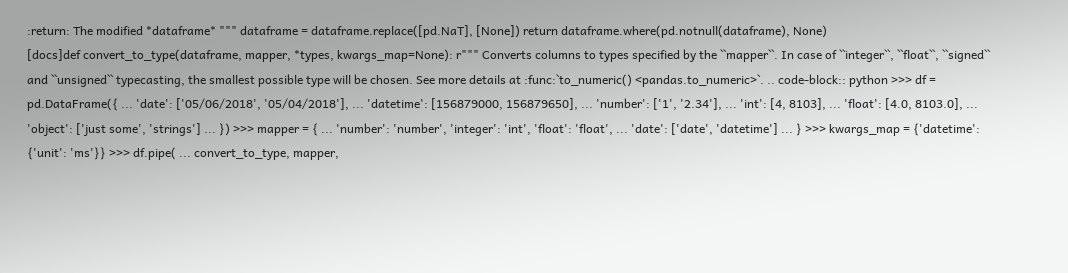:return: The modified *dataframe* """ dataframe = dataframe.replace([pd.NaT], [None]) return dataframe.where(pd.notnull(dataframe), None)
[docs]def convert_to_type(dataframe, mapper, *types, kwargs_map=None): r""" Converts columns to types specified by the ``mapper``. In case of ``integer``, ``float``, ``signed`` and ``unsigned`` typecasting, the smallest possible type will be chosen. See more details at :func:`to_numeric() <pandas.to_numeric>`. .. code-block:: python >>> df = pd.DataFrame({ ... 'date': ['05/06/2018', '05/04/2018'], ... 'datetime': [156879000, 156879650], ... 'number': ['1', '2.34'], ... 'int': [4, 8103], ... 'float': [4.0, 8103.0], ... 'object': ['just some', 'strings'] ... }) >>> mapper = { ... 'number': 'number', 'integer': 'int', 'float': 'float', ... 'date': ['date', 'datetime'] ... } >>> kwargs_map = {'datetime': {'unit': 'ms'}} >>> df.pipe( ... convert_to_type, mapper,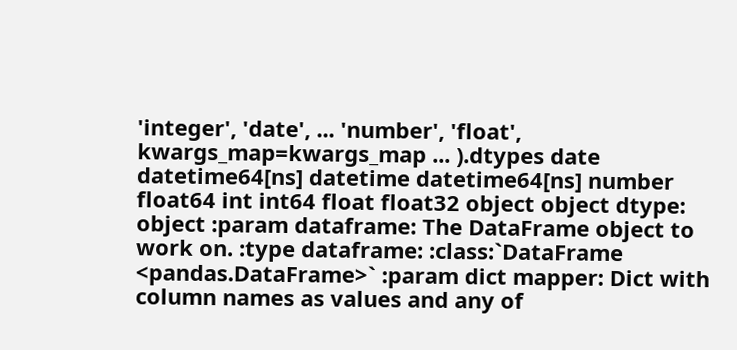'integer', 'date', ... 'number', 'float', kwargs_map=kwargs_map ... ).dtypes date datetime64[ns] datetime datetime64[ns] number float64 int int64 float float32 object object dtype: object :param dataframe: The DataFrame object to work on. :type dataframe: :class:`DataFrame <pandas.DataFrame>` :param dict mapper: Dict with column names as values and any of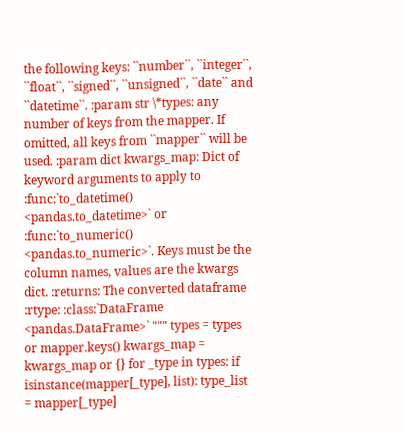the following keys: ``number``, ``integer``, ``float``, ``signed``, ``unsigned``, ``date`` and ``datetime``. :param str \*types: any number of keys from the mapper. If omitted, all keys from ``mapper`` will be used. :param dict kwargs_map: Dict of keyword arguments to apply to :func:`to_datetime() <pandas.to_datetime>` or :func:`to_numeric() <pandas.to_numeric>`. Keys must be the column names, values are the kwargs dict. :returns: The converted dataframe :rtype: :class:`DataFrame <pandas.DataFrame>` """ types = types or mapper.keys() kwargs_map = kwargs_map or {} for _type in types: if isinstance(mapper[_type], list): type_list = mapper[_type]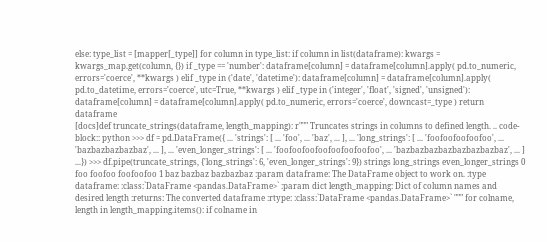else: type_list = [mapper[_type]] for column in type_list: if column in list(dataframe): kwargs = kwargs_map.get(column, {}) if _type == 'number': dataframe[column] = dataframe[column].apply( pd.to_numeric, errors='coerce', **kwargs ) elif _type in ('date', 'datetime'): dataframe[column] = dataframe[column].apply( pd.to_datetime, errors='coerce', utc=True, **kwargs ) elif _type in ('integer', 'float', 'signed', 'unsigned'): dataframe[column] = dataframe[column].apply( pd.to_numeric, errors='coerce', downcast=_type ) return dataframe
[docs]def truncate_strings(dataframe, length_mapping): r""" Truncates strings in columns to defined length. .. code-block:: python >>> df = pd.DataFrame({ ... 'strings': [ ... 'foo', ... 'baz', ... ], ... 'long_strings': [ ... 'foofoofoofoofoo', ... 'bazbazbazbazbaz', ... ], ... 'even_longer_strings': [ ... 'foofoofoofoofoofoofoofoo', ... 'bazbazbazbazbazbazbazbaz', ... ] ...}) >>> df.pipe(truncate_strings, {'long_strings': 6, 'even_longer_strings': 9}) strings long_strings even_longer_strings 0 foo foofoo foofoofoo 1 baz bazbaz bazbazbaz :param dataframe: The DataFrame object to work on. :type dataframe: :class:`DataFrame <pandas.DataFrame>` :param dict length_mapping: Dict of column names and desired length :returns: The converted dataframe :rtype: :class:`DataFrame <pandas.DataFrame>` """ for colname, length in length_mapping.items(): if colname in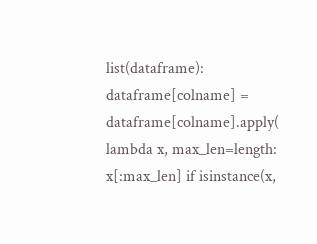list(dataframe): dataframe[colname] = dataframe[colname].apply( lambda x, max_len=length: x[:max_len] if isinstance(x,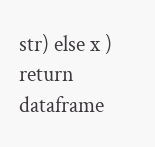str) else x ) return dataframe